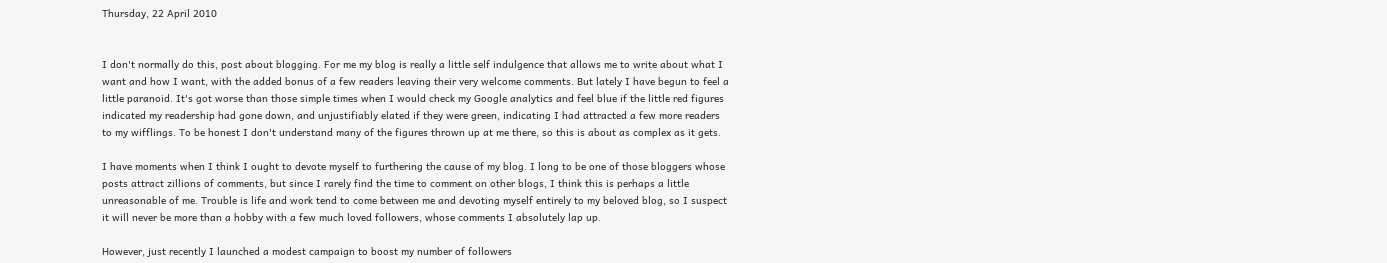Thursday, 22 April 2010


I don't normally do this, post about blogging. For me my blog is really a little self indulgence that allows me to write about what I want and how I want, with the added bonus of a few readers leaving their very welcome comments. But lately I have begun to feel a little paranoid. It's got worse than those simple times when I would check my Google analytics and feel blue if the little red figures indicated my readership had gone down, and unjustifiably elated if they were green, indicating I had attracted a few more readers to my wifflings. To be honest I don't understand many of the figures thrown up at me there, so this is about as complex as it gets.

I have moments when I think I ought to devote myself to furthering the cause of my blog. I long to be one of those bloggers whose posts attract zillions of comments, but since I rarely find the time to comment on other blogs, I think this is perhaps a little unreasonable of me. Trouble is life and work tend to come between me and devoting myself entirely to my beloved blog, so I suspect it will never be more than a hobby with a few much loved followers, whose comments I absolutely lap up.

However, just recently I launched a modest campaign to boost my number of followers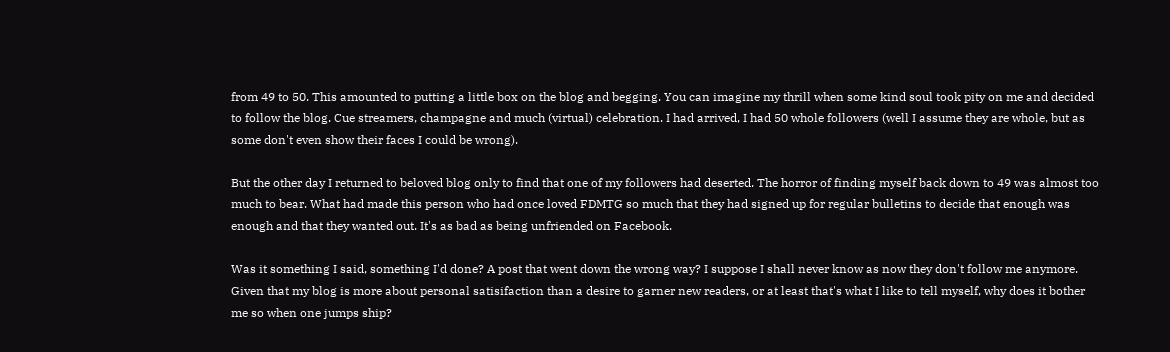from 49 to 50. This amounted to putting a little box on the blog and begging. You can imagine my thrill when some kind soul took pity on me and decided to follow the blog. Cue streamers, champagne and much (virtual) celebration. I had arrived, I had 50 whole followers (well I assume they are whole, but as some don't even show their faces I could be wrong).

But the other day I returned to beloved blog only to find that one of my followers had deserted. The horror of finding myself back down to 49 was almost too much to bear. What had made this person who had once loved FDMTG so much that they had signed up for regular bulletins to decide that enough was enough and that they wanted out. It's as bad as being unfriended on Facebook.

Was it something I said, something I'd done? A post that went down the wrong way? I suppose I shall never know as now they don't follow me anymore. Given that my blog is more about personal satisifaction than a desire to garner new readers, or at least that's what I like to tell myself, why does it bother me so when one jumps ship?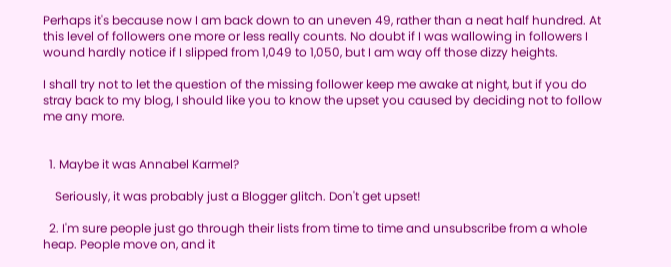Perhaps it's because now I am back down to an uneven 49, rather than a neat half hundred. At this level of followers one more or less really counts. No doubt if I was wallowing in followers I wound hardly notice if I slipped from 1,049 to 1,050, but I am way off those dizzy heights.

I shall try not to let the question of the missing follower keep me awake at night, but if you do stray back to my blog, I should like you to know the upset you caused by deciding not to follow me any more.


  1. Maybe it was Annabel Karmel?

    Seriously, it was probably just a Blogger glitch. Don't get upset!

  2. I'm sure people just go through their lists from time to time and unsubscribe from a whole heap. People move on, and it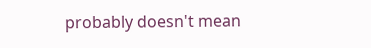probably doesn't mean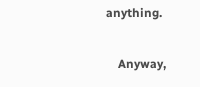anything.

    Anyway,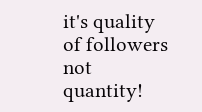it's quality of followers not quantity!